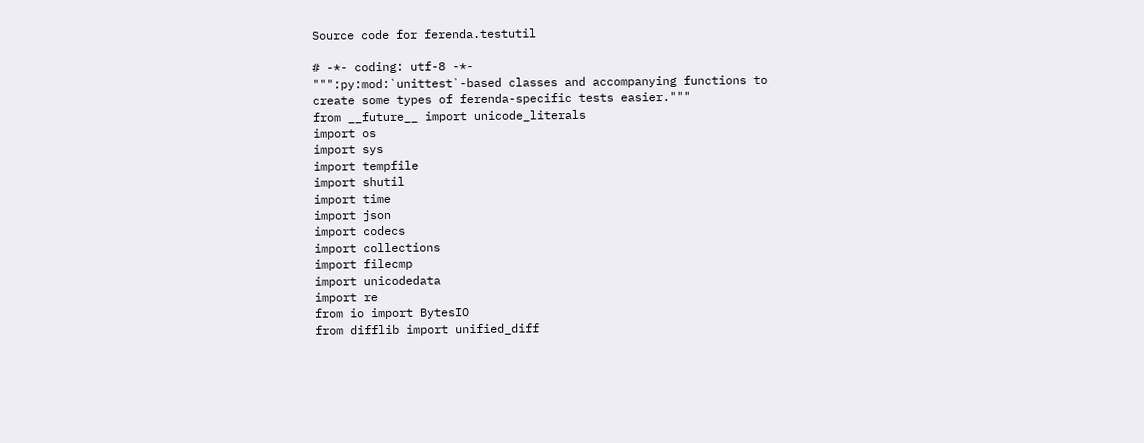Source code for ferenda.testutil

# -*- coding: utf-8 -*-
""":py:mod:`unittest`-based classes and accompanying functions to
create some types of ferenda-specific tests easier."""
from __future__ import unicode_literals
import os
import sys
import tempfile
import shutil
import time
import json
import codecs
import collections
import filecmp
import unicodedata
import re
from io import BytesIO
from difflib import unified_diff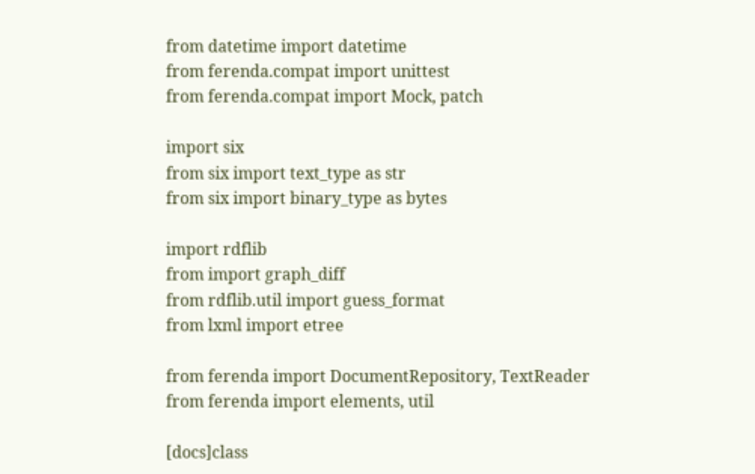from datetime import datetime
from ferenda.compat import unittest
from ferenda.compat import Mock, patch

import six
from six import text_type as str
from six import binary_type as bytes

import rdflib
from import graph_diff
from rdflib.util import guess_format
from lxml import etree

from ferenda import DocumentRepository, TextReader
from ferenda import elements, util

[docs]class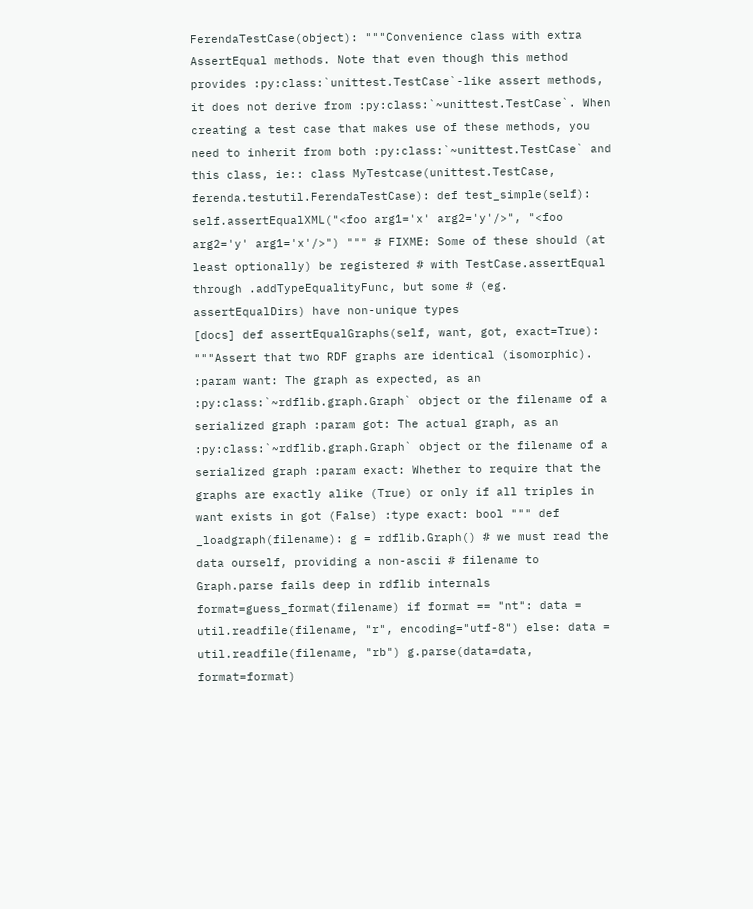FerendaTestCase(object): """Convenience class with extra AssertEqual methods. Note that even though this method provides :py:class:`unittest.TestCase`-like assert methods, it does not derive from :py:class:`~unittest.TestCase`. When creating a test case that makes use of these methods, you need to inherit from both :py:class:`~unittest.TestCase` and this class, ie:: class MyTestcase(unittest.TestCase, ferenda.testutil.FerendaTestCase): def test_simple(self): self.assertEqualXML("<foo arg1='x' arg2='y'/>", "<foo arg2='y' arg1='x'/>") """ # FIXME: Some of these should (at least optionally) be registered # with TestCase.assertEqual through .addTypeEqualityFunc, but some # (eg. assertEqualDirs) have non-unique types
[docs] def assertEqualGraphs(self, want, got, exact=True): """Assert that two RDF graphs are identical (isomorphic). :param want: The graph as expected, as an :py:class:`~rdflib.graph.Graph` object or the filename of a serialized graph :param got: The actual graph, as an :py:class:`~rdflib.graph.Graph` object or the filename of a serialized graph :param exact: Whether to require that the graphs are exactly alike (True) or only if all triples in want exists in got (False) :type exact: bool """ def _loadgraph(filename): g = rdflib.Graph() # we must read the data ourself, providing a non-ascii # filename to Graph.parse fails deep in rdflib internals format=guess_format(filename) if format == "nt": data = util.readfile(filename, "r", encoding="utf-8") else: data = util.readfile(filename, "rb") g.parse(data=data, format=format)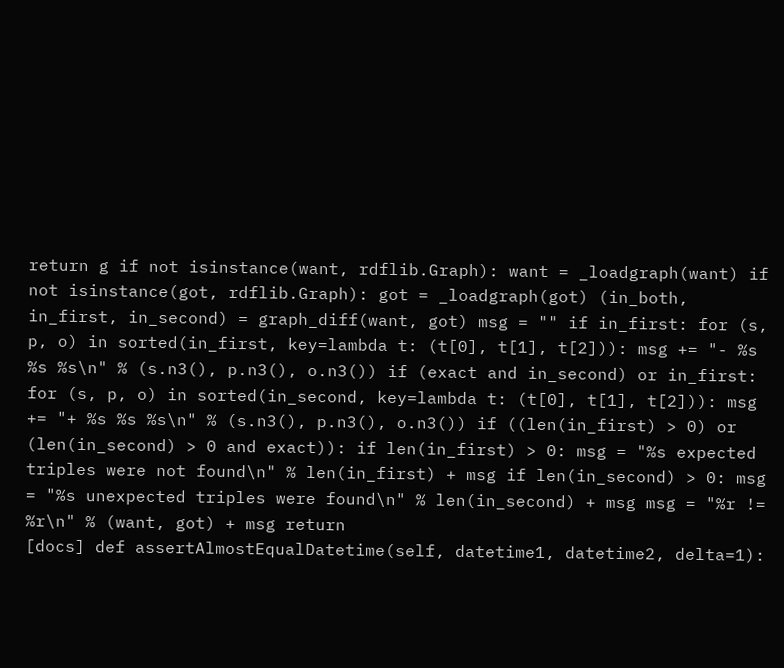return g if not isinstance(want, rdflib.Graph): want = _loadgraph(want) if not isinstance(got, rdflib.Graph): got = _loadgraph(got) (in_both, in_first, in_second) = graph_diff(want, got) msg = "" if in_first: for (s, p, o) in sorted(in_first, key=lambda t: (t[0], t[1], t[2])): msg += "- %s %s %s\n" % (s.n3(), p.n3(), o.n3()) if (exact and in_second) or in_first: for (s, p, o) in sorted(in_second, key=lambda t: (t[0], t[1], t[2])): msg += "+ %s %s %s\n" % (s.n3(), p.n3(), o.n3()) if ((len(in_first) > 0) or (len(in_second) > 0 and exact)): if len(in_first) > 0: msg = "%s expected triples were not found\n" % len(in_first) + msg if len(in_second) > 0: msg = "%s unexpected triples were found\n" % len(in_second) + msg msg = "%r != %r\n" % (want, got) + msg return
[docs] def assertAlmostEqualDatetime(self, datetime1, datetime2, delta=1):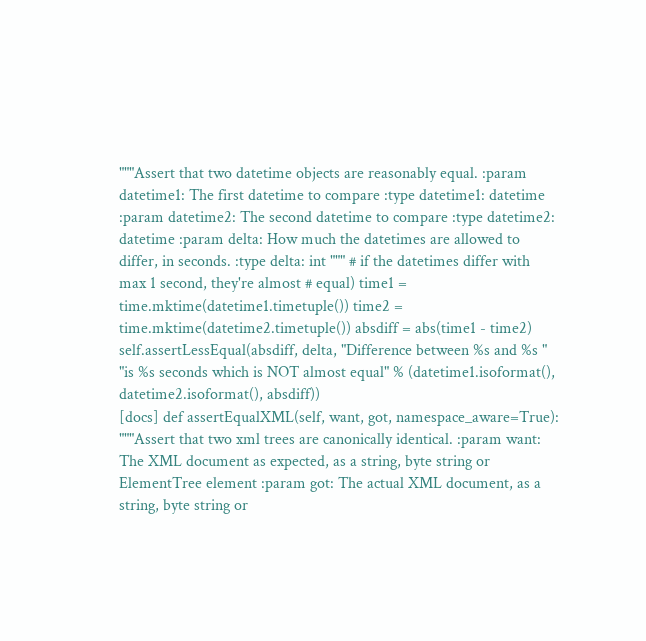"""Assert that two datetime objects are reasonably equal. :param datetime1: The first datetime to compare :type datetime1: datetime :param datetime2: The second datetime to compare :type datetime2: datetime :param delta: How much the datetimes are allowed to differ, in seconds. :type delta: int """ # if the datetimes differ with max 1 second, they're almost # equal) time1 = time.mktime(datetime1.timetuple()) time2 = time.mktime(datetime2.timetuple()) absdiff = abs(time1 - time2) self.assertLessEqual(absdiff, delta, "Difference between %s and %s " "is %s seconds which is NOT almost equal" % (datetime1.isoformat(), datetime2.isoformat(), absdiff))
[docs] def assertEqualXML(self, want, got, namespace_aware=True): """Assert that two xml trees are canonically identical. :param want: The XML document as expected, as a string, byte string or ElementTree element :param got: The actual XML document, as a string, byte string or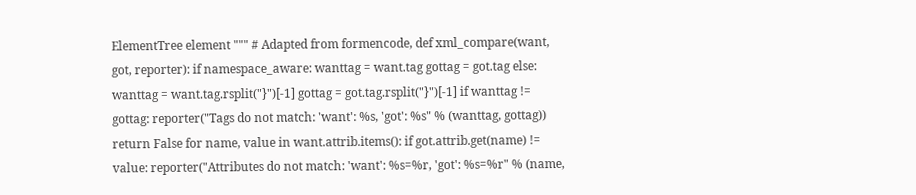ElementTree element """ # Adapted from formencode, def xml_compare(want, got, reporter): if namespace_aware: wanttag = want.tag gottag = got.tag else: wanttag = want.tag.rsplit("}")[-1] gottag = got.tag.rsplit("}")[-1] if wanttag != gottag: reporter("Tags do not match: 'want': %s, 'got': %s" % (wanttag, gottag)) return False for name, value in want.attrib.items(): if got.attrib.get(name) != value: reporter("Attributes do not match: 'want': %s=%r, 'got': %s=%r" % (name,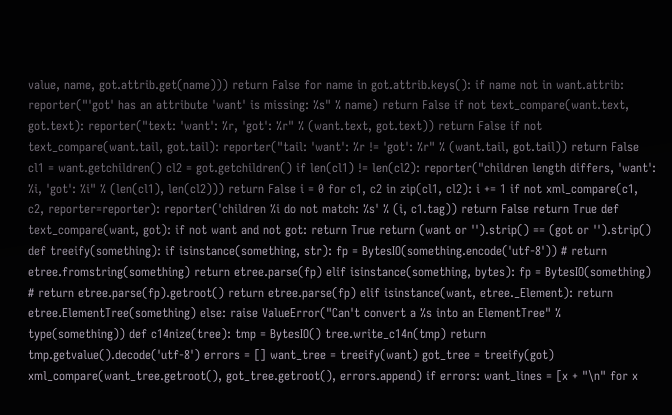value, name, got.attrib.get(name))) return False for name in got.attrib.keys(): if name not in want.attrib: reporter("'got' has an attribute 'want' is missing: %s" % name) return False if not text_compare(want.text, got.text): reporter("text: 'want': %r, 'got': %r" % (want.text, got.text)) return False if not text_compare(want.tail, got.tail): reporter("tail: 'want': %r != 'got': %r" % (want.tail, got.tail)) return False cl1 = want.getchildren() cl2 = got.getchildren() if len(cl1) != len(cl2): reporter("children length differs, 'want': %i, 'got': %i" % (len(cl1), len(cl2))) return False i = 0 for c1, c2 in zip(cl1, cl2): i += 1 if not xml_compare(c1, c2, reporter=reporter): reporter('children %i do not match: %s' % (i, c1.tag)) return False return True def text_compare(want, got): if not want and not got: return True return (want or '').strip() == (got or '').strip() def treeify(something): if isinstance(something, str): fp = BytesIO(something.encode('utf-8')) # return etree.fromstring(something) return etree.parse(fp) elif isinstance(something, bytes): fp = BytesIO(something) # return etree.parse(fp).getroot() return etree.parse(fp) elif isinstance(want, etree._Element): return etree.ElementTree(something) else: raise ValueError("Can't convert a %s into an ElementTree" % type(something)) def c14nize(tree): tmp = BytesIO() tree.write_c14n(tmp) return tmp.getvalue().decode('utf-8') errors = [] want_tree = treeify(want) got_tree = treeify(got) xml_compare(want_tree.getroot(), got_tree.getroot(), errors.append) if errors: want_lines = [x + "\n" for x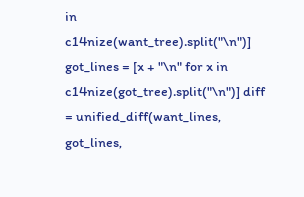in c14nize(want_tree).split("\n")] got_lines = [x + "\n" for x in c14nize(got_tree).split("\n")] diff = unified_diff(want_lines, got_lines,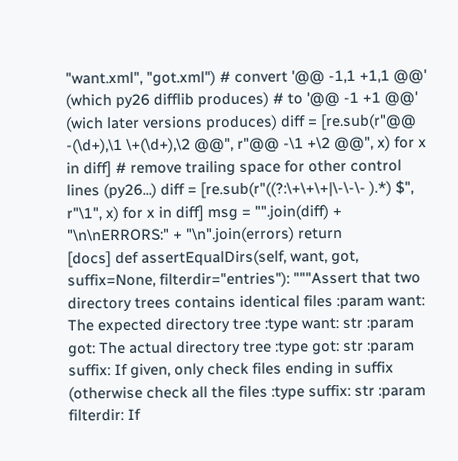"want.xml", "got.xml") # convert '@@ -1,1 +1,1 @@' (which py26 difflib produces) # to '@@ -1 +1 @@' (wich later versions produces) diff = [re.sub(r"@@ -(\d+),\1 \+(\d+),\2 @@", r"@@ -\1 +\2 @@", x) for x in diff] # remove trailing space for other control lines (py26...) diff = [re.sub(r"((?:\+\+\+|\-\-\- ).*) $", r"\1", x) for x in diff] msg = "".join(diff) + "\n\nERRORS:" + "\n".join(errors) return
[docs] def assertEqualDirs(self, want, got, suffix=None, filterdir="entries"): """Assert that two directory trees contains identical files :param want: The expected directory tree :type want: str :param got: The actual directory tree :type got: str :param suffix: If given, only check files ending in suffix (otherwise check all the files :type suffix: str :param filterdir: If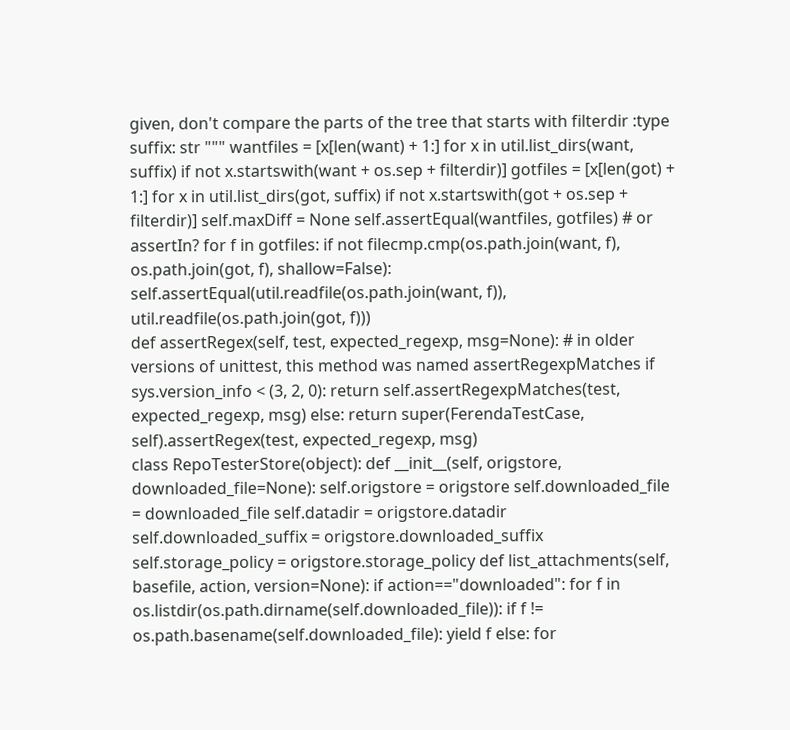given, don't compare the parts of the tree that starts with filterdir :type suffix: str """ wantfiles = [x[len(want) + 1:] for x in util.list_dirs(want, suffix) if not x.startswith(want + os.sep + filterdir)] gotfiles = [x[len(got) + 1:] for x in util.list_dirs(got, suffix) if not x.startswith(got + os.sep + filterdir)] self.maxDiff = None self.assertEqual(wantfiles, gotfiles) # or assertIn? for f in gotfiles: if not filecmp.cmp(os.path.join(want, f), os.path.join(got, f), shallow=False): self.assertEqual(util.readfile(os.path.join(want, f)), util.readfile(os.path.join(got, f)))
def assertRegex(self, test, expected_regexp, msg=None): # in older versions of unittest, this method was named assertRegexpMatches if sys.version_info < (3, 2, 0): return self.assertRegexpMatches(test, expected_regexp, msg) else: return super(FerendaTestCase, self).assertRegex(test, expected_regexp, msg)
class RepoTesterStore(object): def __init__(self, origstore, downloaded_file=None): self.origstore = origstore self.downloaded_file = downloaded_file self.datadir = origstore.datadir self.downloaded_suffix = origstore.downloaded_suffix self.storage_policy = origstore.storage_policy def list_attachments(self, basefile, action, version=None): if action=="downloaded": for f in os.listdir(os.path.dirname(self.downloaded_file)): if f != os.path.basename(self.downloaded_file): yield f else: for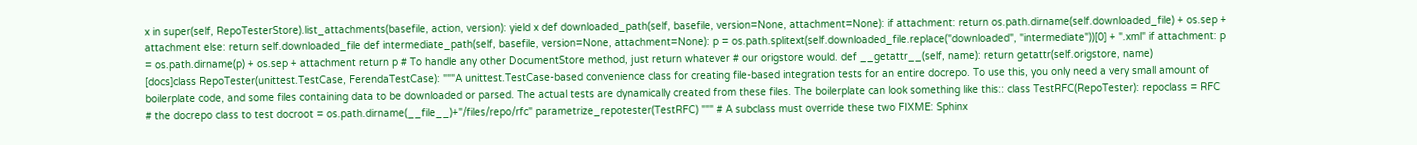x in super(self, RepoTesterStore).list_attachments(basefile, action, version): yield x def downloaded_path(self, basefile, version=None, attachment=None): if attachment: return os.path.dirname(self.downloaded_file) + os.sep + attachment else: return self.downloaded_file def intermediate_path(self, basefile, version=None, attachment=None): p = os.path.splitext(self.downloaded_file.replace("downloaded", "intermediate"))[0] + ".xml" if attachment: p = os.path.dirname(p) + os.sep + attachment return p # To handle any other DocumentStore method, just return whatever # our origstore would. def __getattr__(self, name): return getattr(self.origstore, name)
[docs]class RepoTester(unittest.TestCase, FerendaTestCase): """A unittest.TestCase-based convenience class for creating file-based integration tests for an entire docrepo. To use this, you only need a very small amount of boilerplate code, and some files containing data to be downloaded or parsed. The actual tests are dynamically created from these files. The boilerplate can look something like this:: class TestRFC(RepoTester): repoclass = RFC # the docrepo class to test docroot = os.path.dirname(__file__)+"/files/repo/rfc" parametrize_repotester(TestRFC) """ # A subclass must override these two FIXME: Sphinx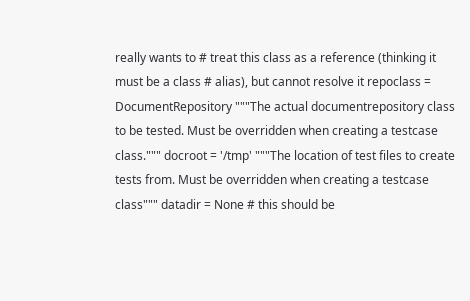really wants to # treat this class as a reference (thinking it must be a class # alias), but cannot resolve it repoclass = DocumentRepository """The actual documentrepository class to be tested. Must be overridden when creating a testcase class.""" docroot = '/tmp' """The location of test files to create tests from. Must be overridden when creating a testcase class""" datadir = None # this should be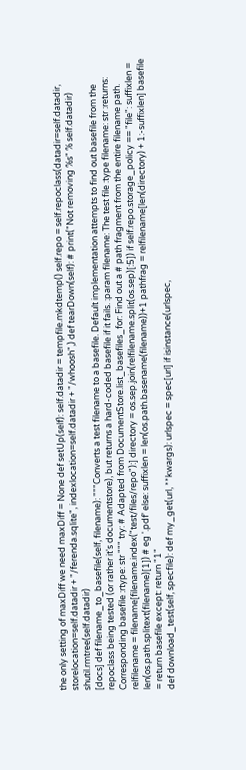the only setting of maxDiff we need maxDiff = None def setUp(self): self.datadir = tempfile.mkdtemp() self.repo = self.repoclass(datadir=self.datadir, storelocation=self.datadir + "/ferenda.sqlite", indexlocation=self.datadir + "/whoosh",) def tearDown(self): # print("Not removing %s" % self.datadir) shutil.rmtree(self.datadir)
[docs] def filename_to_basefile(self, filename): """Converts a test filename to a basefile. Default implementation attempts to find out basefile from the repoclass being tested (or rather it's documentstore), but returns a hard-coded basefile if it fails. :param filename: The test file :type filename: str :returns: Corresponding basefile :rtype: str """ try: # Adapted from DocumentStore.list_basefiles_for: Find out a # path fragment from the entire filename path. relfilename = filename[filename.index("test/files/repo"):] directory = os.sep.join(relfilename.split(os.sep)[:5]) if self.repo.storage_policy == "file": suffixlen = len(os.path.splitext(filename)[1]) # eg '.pdf' else: suffixlen = len(os.path.basename(filename))+1 pathfrag = relfilename[len(directory) + 1:-suffixlen] basefile = return basefile except: return "1"
def download_test(self, specfile): def my_get(url, **kwargs): urlspec = spec[url] if isinstance(urlspec,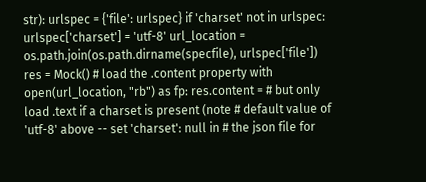str): urlspec = {'file': urlspec} if 'charset' not in urlspec: urlspec['charset'] = 'utf-8' url_location = os.path.join(os.path.dirname(specfile), urlspec['file']) res = Mock() # load the .content property with open(url_location, "rb") as fp: res.content = # but only load .text if a charset is present (note # default value of 'utf-8' above -- set 'charset': null in # the json file for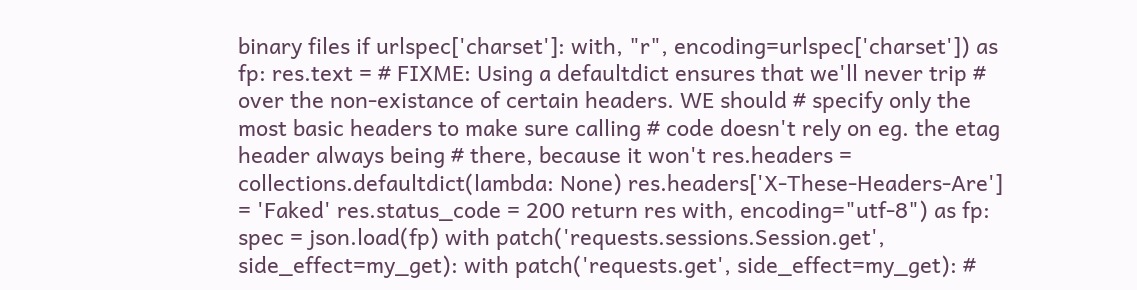binary files if urlspec['charset']: with, "r", encoding=urlspec['charset']) as fp: res.text = # FIXME: Using a defaultdict ensures that we'll never trip # over the non-existance of certain headers. WE should # specify only the most basic headers to make sure calling # code doesn't rely on eg. the etag header always being # there, because it won't res.headers = collections.defaultdict(lambda: None) res.headers['X-These-Headers-Are'] = 'Faked' res.status_code = 200 return res with, encoding="utf-8") as fp: spec = json.load(fp) with patch('requests.sessions.Session.get', side_effect=my_get): with patch('requests.get', side_effect=my_get): #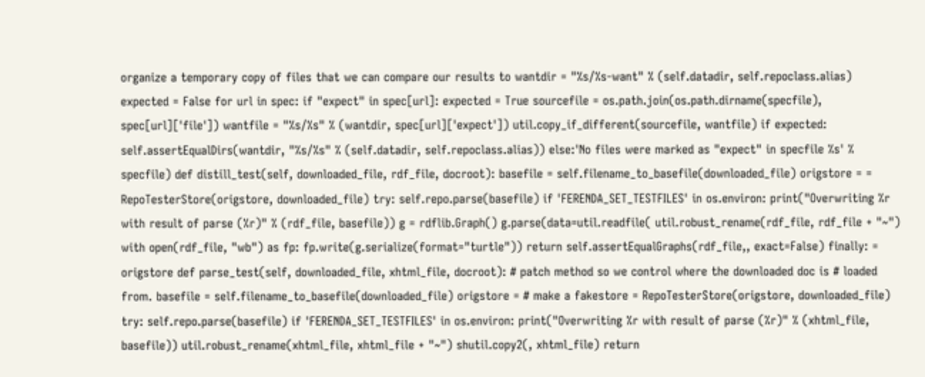organize a temporary copy of files that we can compare our results to wantdir = "%s/%s-want" % (self.datadir, self.repoclass.alias) expected = False for url in spec: if "expect" in spec[url]: expected = True sourcefile = os.path.join(os.path.dirname(specfile), spec[url]['file']) wantfile = "%s/%s" % (wantdir, spec[url]['expect']) util.copy_if_different(sourcefile, wantfile) if expected: self.assertEqualDirs(wantdir, "%s/%s" % (self.datadir, self.repoclass.alias)) else:'No files were marked as "expect" in specfile %s' % specfile) def distill_test(self, downloaded_file, rdf_file, docroot): basefile = self.filename_to_basefile(downloaded_file) origstore = = RepoTesterStore(origstore, downloaded_file) try: self.repo.parse(basefile) if 'FERENDA_SET_TESTFILES' in os.environ: print("Overwriting %r with result of parse (%r)" % (rdf_file, basefile)) g = rdflib.Graph() g.parse(data=util.readfile( util.robust_rename(rdf_file, rdf_file + "~") with open(rdf_file, "wb") as fp: fp.write(g.serialize(format="turtle")) return self.assertEqualGraphs(rdf_file,, exact=False) finally: = origstore def parse_test(self, downloaded_file, xhtml_file, docroot): # patch method so we control where the downloaded doc is # loaded from. basefile = self.filename_to_basefile(downloaded_file) origstore = # make a fakestore = RepoTesterStore(origstore, downloaded_file) try: self.repo.parse(basefile) if 'FERENDA_SET_TESTFILES' in os.environ: print("Overwriting %r with result of parse (%r)" % (xhtml_file, basefile)) util.robust_rename(xhtml_file, xhtml_file + "~") shutil.copy2(, xhtml_file) return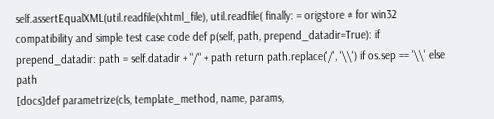self.assertEqualXML(util.readfile(xhtml_file), util.readfile( finally: = origstore # for win32 compatibility and simple test case code def p(self, path, prepend_datadir=True): if prepend_datadir: path = self.datadir + "/" + path return path.replace('/', '\\') if os.sep == '\\' else path
[docs]def parametrize(cls, template_method, name, params,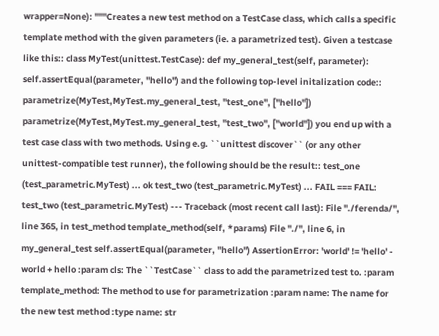wrapper=None): """Creates a new test method on a TestCase class, which calls a specific template method with the given parameters (ie. a parametrized test). Given a testcase like this:: class MyTest(unittest.TestCase): def my_general_test(self, parameter): self.assertEqual(parameter, "hello") and the following top-level initalization code:: parametrize(MyTest,MyTest.my_general_test, "test_one", ["hello"]) parametrize(MyTest,MyTest.my_general_test, "test_two", ["world"]) you end up with a test case class with two methods. Using e.g. ``unittest discover`` (or any other unittest-compatible test runner), the following should be the result:: test_one (test_parametric.MyTest) ... ok test_two (test_parametric.MyTest) ... FAIL === FAIL: test_two (test_parametric.MyTest) --- Traceback (most recent call last): File "./ferenda/", line 365, in test_method template_method(self, *params) File "./", line 6, in my_general_test self.assertEqual(parameter, "hello") AssertionError: 'world' != 'hello' - world + hello :param cls: The ``TestCase`` class to add the parametrized test to. :param template_method: The method to use for parametrization :param name: The name for the new test method :type name: str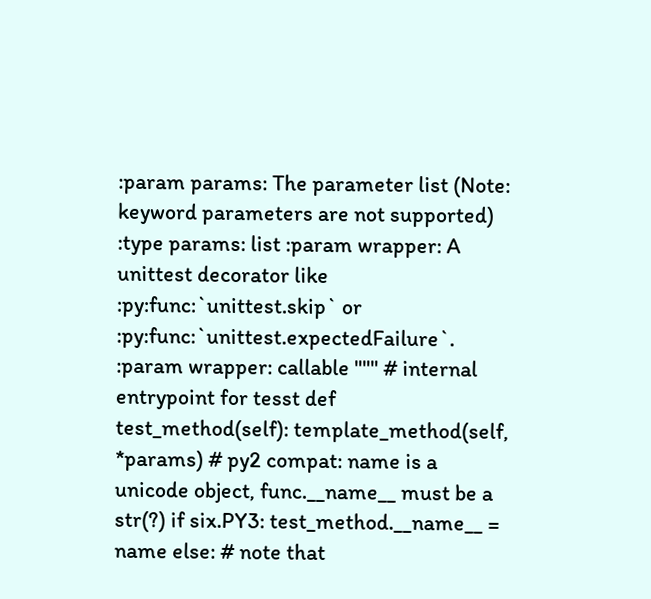:param params: The parameter list (Note: keyword parameters are not supported) :type params: list :param wrapper: A unittest decorator like :py:func:`unittest.skip` or :py:func:`unittest.expectedFailure`. :param wrapper: callable """ # internal entrypoint for tesst def test_method(self): template_method(self, *params) # py2 compat: name is a unicode object, func.__name__ must be a str(?) if six.PY3: test_method.__name__ = name else: # note that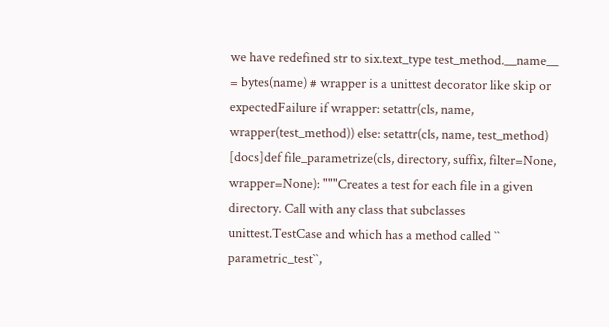we have redefined str to six.text_type test_method.__name__ = bytes(name) # wrapper is a unittest decorator like skip or expectedFailure if wrapper: setattr(cls, name, wrapper(test_method)) else: setattr(cls, name, test_method)
[docs]def file_parametrize(cls, directory, suffix, filter=None, wrapper=None): """Creates a test for each file in a given directory. Call with any class that subclasses unittest.TestCase and which has a method called `` parametric_test``,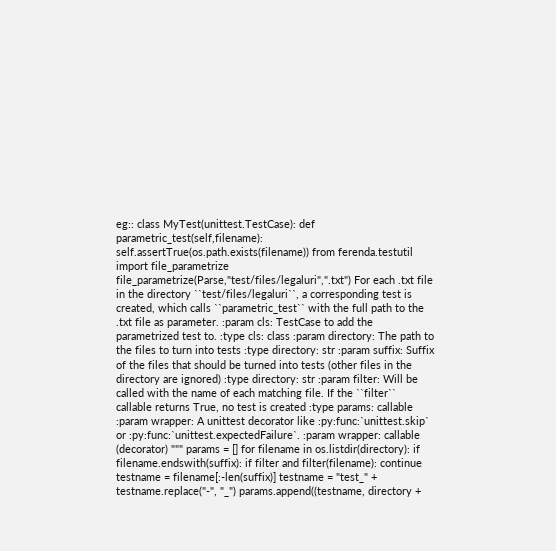eg:: class MyTest(unittest.TestCase): def parametric_test(self,filename): self.assertTrue(os.path.exists(filename)) from ferenda.testutil import file_parametrize file_parametrize(Parse,"test/files/legaluri",".txt") For each .txt file in the directory ``test/files/legaluri``, a corresponding test is created, which calls ``parametric_test`` with the full path to the .txt file as parameter. :param cls: TestCase to add the parametrized test to. :type cls: class :param directory: The path to the files to turn into tests :type directory: str :param suffix: Suffix of the files that should be turned into tests (other files in the directory are ignored) :type directory: str :param filter: Will be called with the name of each matching file. If the ``filter`` callable returns True, no test is created :type params: callable :param wrapper: A unittest decorator like :py:func:`unittest.skip` or :py:func:`unittest.expectedFailure`. :param wrapper: callable (decorator) """ params = [] for filename in os.listdir(directory): if filename.endswith(suffix): if filter and filter(filename): continue testname = filename[:-len(suffix)] testname = "test_" + testname.replace("-", "_") params.append((testname, directory +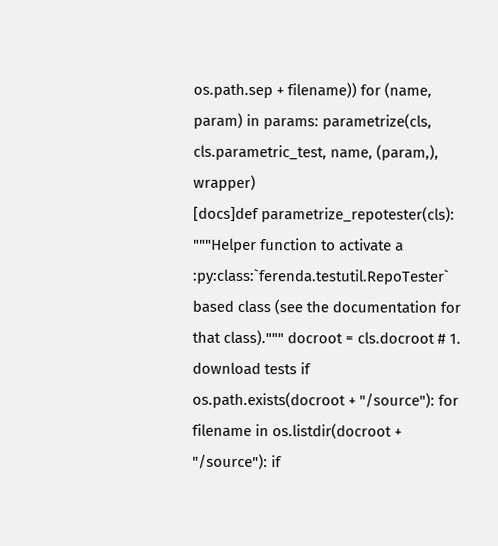os.path.sep + filename)) for (name, param) in params: parametrize(cls, cls.parametric_test, name, (param,), wrapper)
[docs]def parametrize_repotester(cls): """Helper function to activate a :py:class:`ferenda.testutil.RepoTester` based class (see the documentation for that class).""" docroot = cls.docroot # 1. download tests if os.path.exists(docroot + "/source"): for filename in os.listdir(docroot + "/source"): if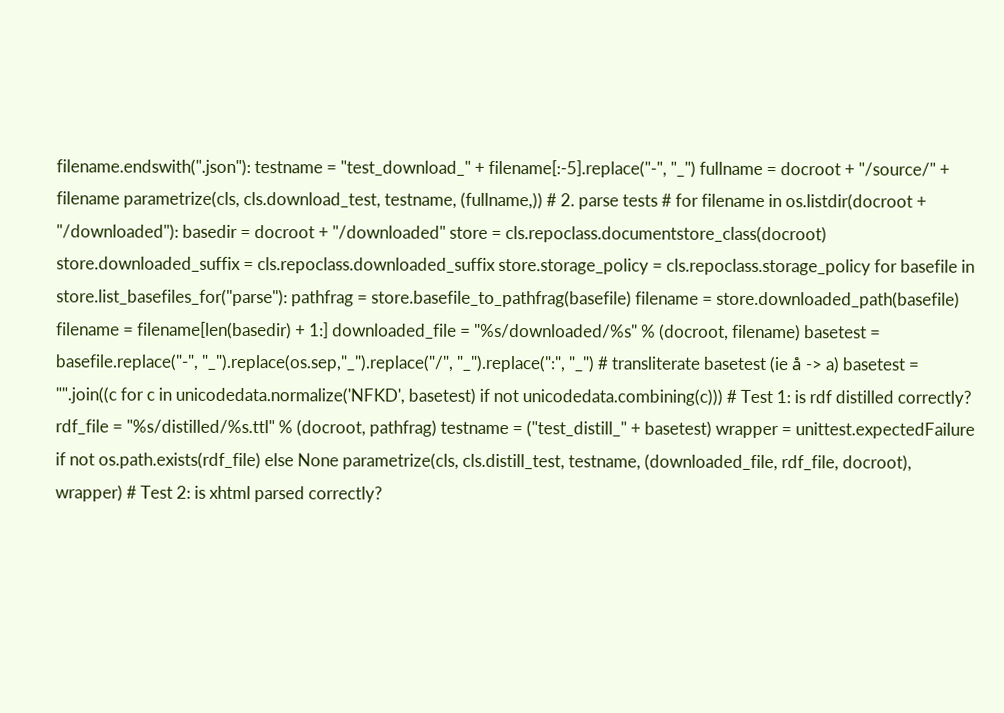filename.endswith(".json"): testname = "test_download_" + filename[:-5].replace("-", "_") fullname = docroot + "/source/" + filename parametrize(cls, cls.download_test, testname, (fullname,)) # 2. parse tests # for filename in os.listdir(docroot + "/downloaded"): basedir = docroot + "/downloaded" store = cls.repoclass.documentstore_class(docroot) store.downloaded_suffix = cls.repoclass.downloaded_suffix store.storage_policy = cls.repoclass.storage_policy for basefile in store.list_basefiles_for("parse"): pathfrag = store.basefile_to_pathfrag(basefile) filename = store.downloaded_path(basefile) filename = filename[len(basedir) + 1:] downloaded_file = "%s/downloaded/%s" % (docroot, filename) basetest = basefile.replace("-", "_").replace(os.sep,"_").replace("/", "_").replace(":", "_") # transliterate basetest (ie å -> a) basetest = "".join((c for c in unicodedata.normalize('NFKD', basetest) if not unicodedata.combining(c))) # Test 1: is rdf distilled correctly? rdf_file = "%s/distilled/%s.ttl" % (docroot, pathfrag) testname = ("test_distill_" + basetest) wrapper = unittest.expectedFailure if not os.path.exists(rdf_file) else None parametrize(cls, cls.distill_test, testname, (downloaded_file, rdf_file, docroot), wrapper) # Test 2: is xhtml parsed correctly?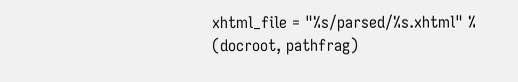xhtml_file = "%s/parsed/%s.xhtml" % (docroot, pathfrag)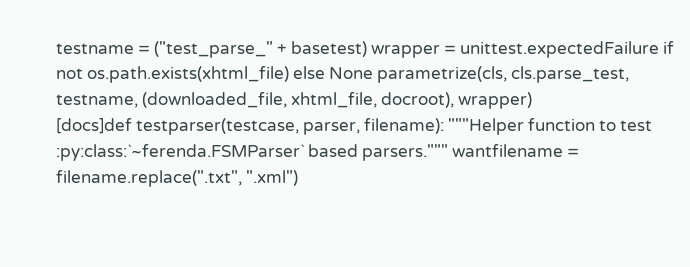testname = ("test_parse_" + basetest) wrapper = unittest.expectedFailure if not os.path.exists(xhtml_file) else None parametrize(cls, cls.parse_test, testname, (downloaded_file, xhtml_file, docroot), wrapper)
[docs]def testparser(testcase, parser, filename): """Helper function to test :py:class:`~ferenda.FSMParser` based parsers.""" wantfilename = filename.replace(".txt", ".xml")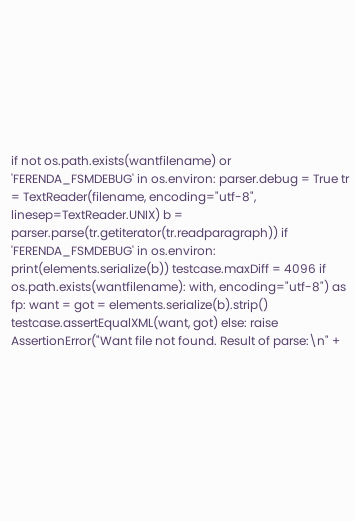if not os.path.exists(wantfilename) or 'FERENDA_FSMDEBUG' in os.environ: parser.debug = True tr = TextReader(filename, encoding="utf-8", linesep=TextReader.UNIX) b = parser.parse(tr.getiterator(tr.readparagraph)) if 'FERENDA_FSMDEBUG' in os.environ: print(elements.serialize(b)) testcase.maxDiff = 4096 if os.path.exists(wantfilename): with, encoding="utf-8") as fp: want = got = elements.serialize(b).strip() testcase.assertEqualXML(want, got) else: raise AssertionError("Want file not found. Result of parse:\n" +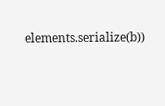elements.serialize(b))